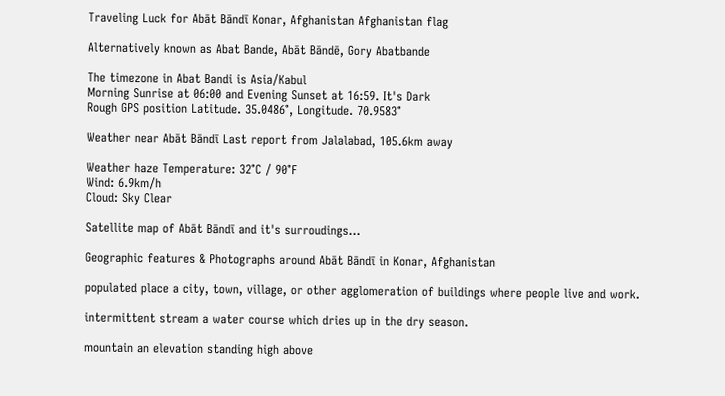Traveling Luck for Abāt Bāndī Konar, Afghanistan Afghanistan flag

Alternatively known as Abat Bande, Abāt Bāndē, Gory Abatbande

The timezone in Abat Bandi is Asia/Kabul
Morning Sunrise at 06:00 and Evening Sunset at 16:59. It's Dark
Rough GPS position Latitude. 35.0486°, Longitude. 70.9583°

Weather near Abāt Bāndī Last report from Jalalabad, 105.6km away

Weather haze Temperature: 32°C / 90°F
Wind: 6.9km/h
Cloud: Sky Clear

Satellite map of Abāt Bāndī and it's surroudings...

Geographic features & Photographs around Abāt Bāndī in Konar, Afghanistan

populated place a city, town, village, or other agglomeration of buildings where people live and work.

intermittent stream a water course which dries up in the dry season.

mountain an elevation standing high above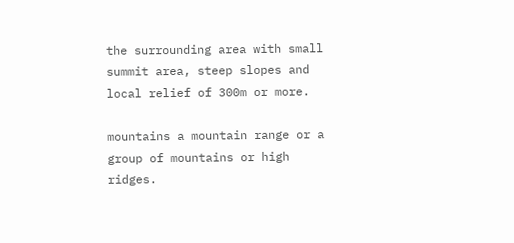the surrounding area with small summit area, steep slopes and local relief of 300m or more.

mountains a mountain range or a group of mountains or high ridges.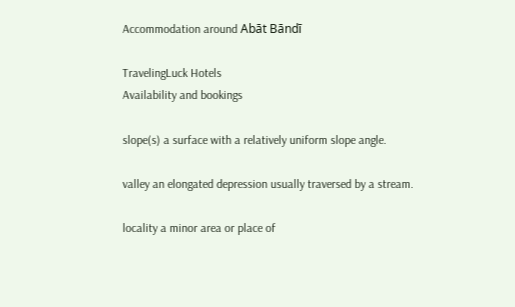Accommodation around Abāt Bāndī

TravelingLuck Hotels
Availability and bookings

slope(s) a surface with a relatively uniform slope angle.

valley an elongated depression usually traversed by a stream.

locality a minor area or place of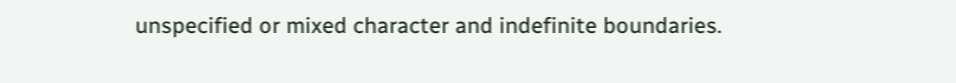unspecified or mixed character and indefinite boundaries.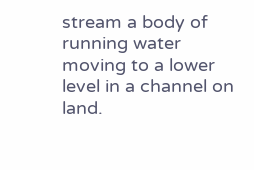stream a body of running water moving to a lower level in a channel on land.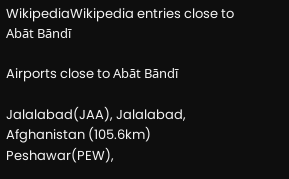WikipediaWikipedia entries close to Abāt Bāndī

Airports close to Abāt Bāndī

Jalalabad(JAA), Jalalabad, Afghanistan (105.6km)
Peshawar(PEW),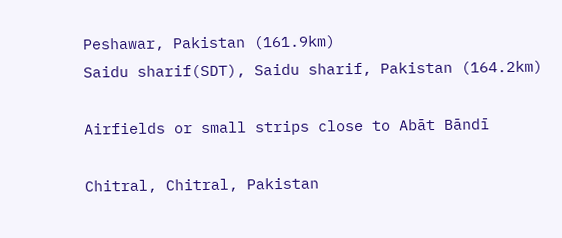Peshawar, Pakistan (161.9km)
Saidu sharif(SDT), Saidu sharif, Pakistan (164.2km)

Airfields or small strips close to Abāt Bāndī

Chitral, Chitral, Pakistan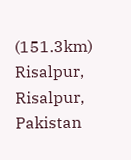(151.3km)
Risalpur, Risalpur, Pakistan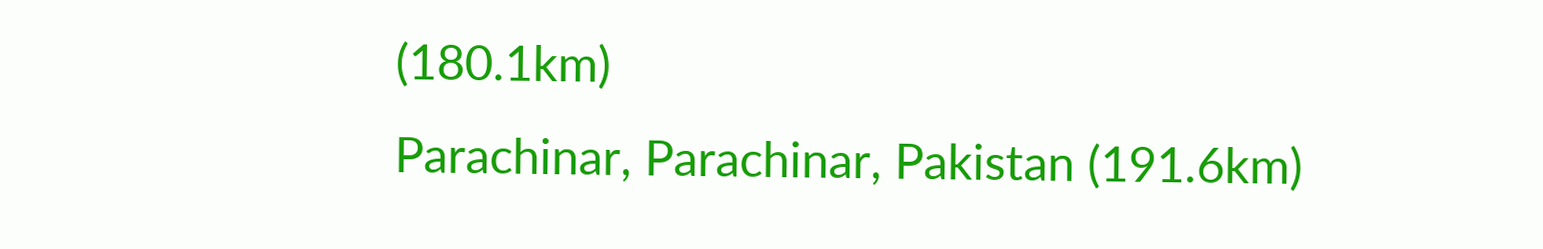(180.1km)
Parachinar, Parachinar, Pakistan (191.6km)